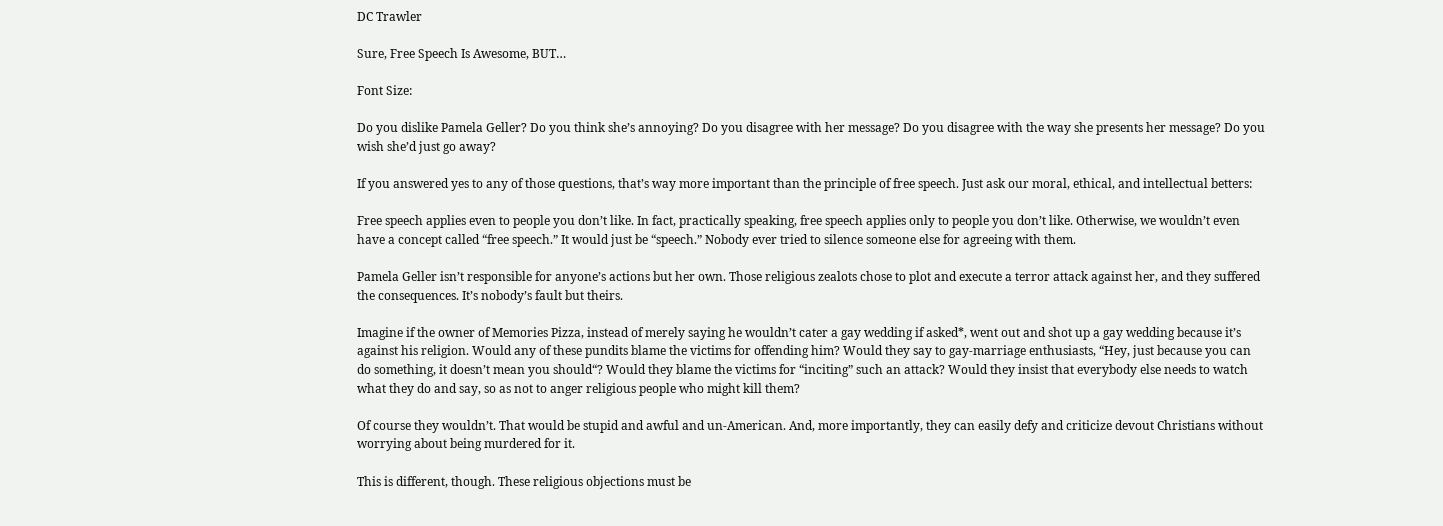DC Trawler

Sure, Free Speech Is Awesome, BUT…

Font Size:

Do you dislike Pamela Geller? Do you think she’s annoying? Do you disagree with her message? Do you disagree with the way she presents her message? Do you wish she’d just go away?

If you answered yes to any of those questions, that’s way more important than the principle of free speech. Just ask our moral, ethical, and intellectual betters:

Free speech applies even to people you don’t like. In fact, practically speaking, free speech applies only to people you don’t like. Otherwise, we wouldn’t even have a concept called “free speech.” It would just be “speech.” Nobody ever tried to silence someone else for agreeing with them.

Pamela Geller isn’t responsible for anyone’s actions but her own. Those religious zealots chose to plot and execute a terror attack against her, and they suffered the consequences. It’s nobody’s fault but theirs.

Imagine if the owner of Memories Pizza, instead of merely saying he wouldn’t cater a gay wedding if asked*, went out and shot up a gay wedding because it’s against his religion. Would any of these pundits blame the victims for offending him? Would they say to gay-marriage enthusiasts, “Hey, just because you can do something, it doesn’t mean you should“? Would they blame the victims for “inciting” such an attack? Would they insist that everybody else needs to watch what they do and say, so as not to anger religious people who might kill them?

Of course they wouldn’t. That would be stupid and awful and un-American. And, more importantly, they can easily defy and criticize devout Christians without worrying about being murdered for it.

This is different, though. These religious objections must be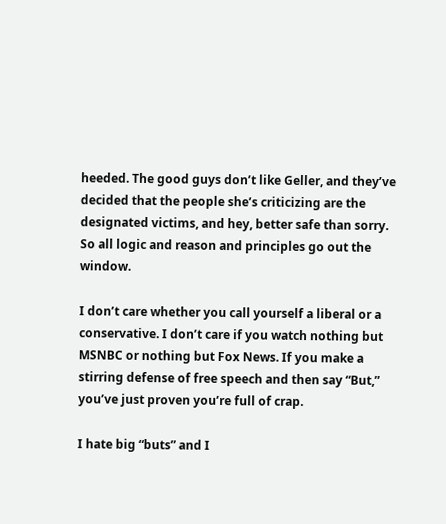heeded. The good guys don’t like Geller, and they’ve decided that the people she’s criticizing are the designated victims, and hey, better safe than sorry. So all logic and reason and principles go out the window.

I don’t care whether you call yourself a liberal or a conservative. I don’t care if you watch nothing but MSNBC or nothing but Fox News. If you make a stirring defense of free speech and then say “But,” you’ve just proven you’re full of crap.

I hate big “buts” and I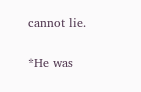cannot lie.

*He was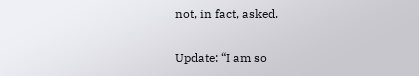not, in fact, asked.

Update: “I am so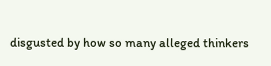disgusted by how so many alleged thinkers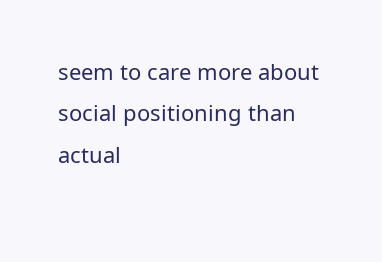seem to care more about social positioning than actual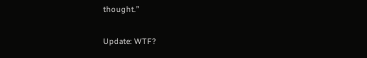thought.”

Update: WTF?